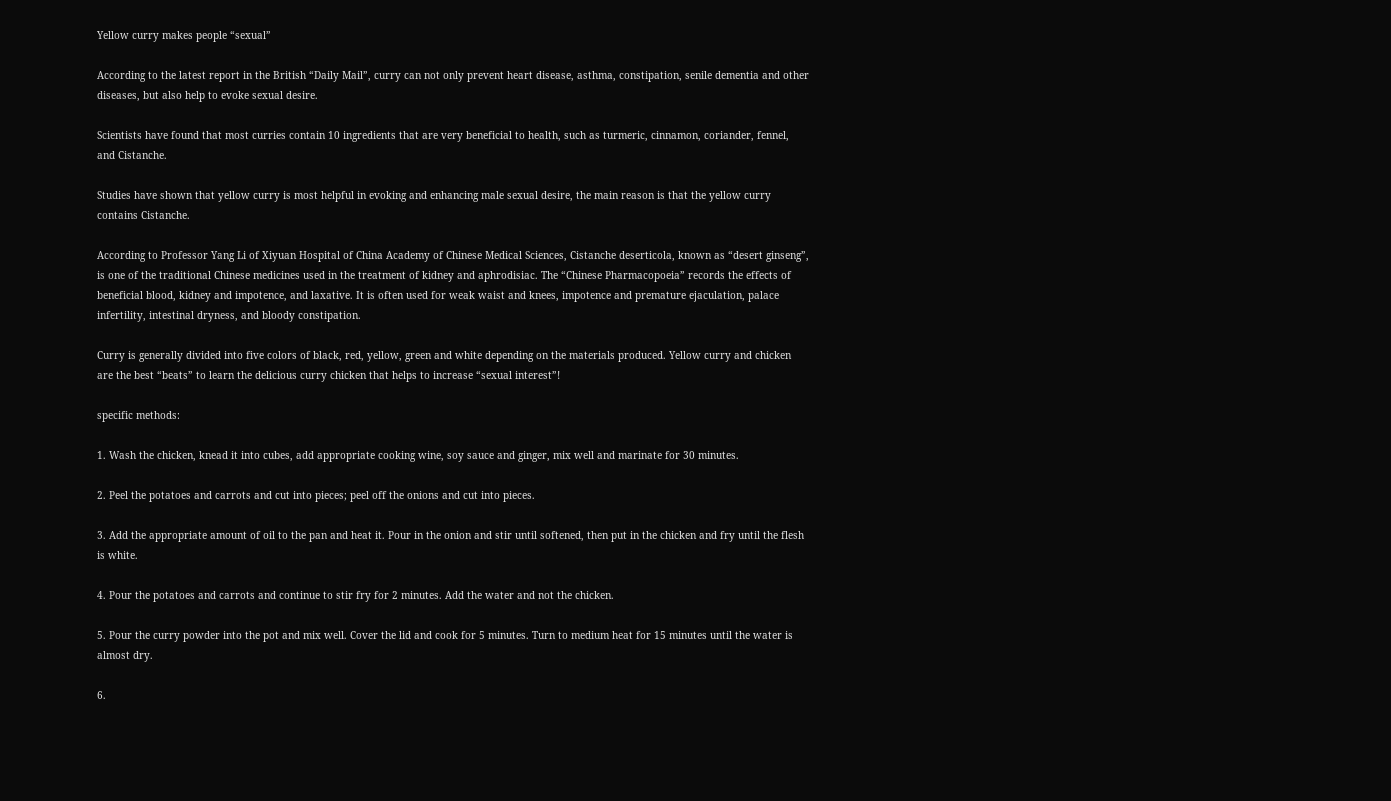Yellow curry makes people “sexual”

According to the latest report in the British “Daily Mail”, curry can not only prevent heart disease, asthma, constipation, senile dementia and other diseases, but also help to evoke sexual desire.

Scientists have found that most curries contain 10 ingredients that are very beneficial to health, such as turmeric, cinnamon, coriander, fennel, and Cistanche.

Studies have shown that yellow curry is most helpful in evoking and enhancing male sexual desire, the main reason is that the yellow curry contains Cistanche.

According to Professor Yang Li of Xiyuan Hospital of China Academy of Chinese Medical Sciences, Cistanche deserticola, known as “desert ginseng”, is one of the traditional Chinese medicines used in the treatment of kidney and aphrodisiac. The “Chinese Pharmacopoeia” records the effects of beneficial blood, kidney and impotence, and laxative. It is often used for weak waist and knees, impotence and premature ejaculation, palace infertility, intestinal dryness, and bloody constipation.

Curry is generally divided into five colors of black, red, yellow, green and white depending on the materials produced. Yellow curry and chicken are the best “beats” to learn the delicious curry chicken that helps to increase “sexual interest”!

specific methods:

1. Wash the chicken, knead it into cubes, add appropriate cooking wine, soy sauce and ginger, mix well and marinate for 30 minutes.

2. Peel the potatoes and carrots and cut into pieces; peel off the onions and cut into pieces.

3. Add the appropriate amount of oil to the pan and heat it. Pour in the onion and stir until softened, then put in the chicken and fry until the flesh is white.

4. Pour the potatoes and carrots and continue to stir fry for 2 minutes. Add the water and not the chicken.

5. Pour the curry powder into the pot and mix well. Cover the lid and cook for 5 minutes. Turn to medium heat for 15 minutes until the water is almost dry.

6.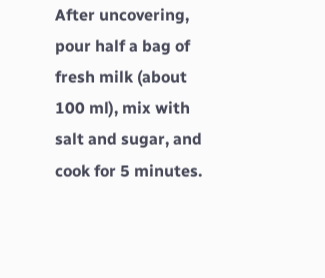After uncovering, pour half a bag of fresh milk (about 100 ml), mix with salt and sugar, and cook for 5 minutes.